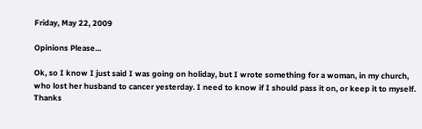Friday, May 22, 2009

Opinions Please...

Ok, so I know I just said I was going on holiday, but I wrote something for a woman, in my church, who lost her husband to cancer yesterday. I need to know if I should pass it on, or keep it to myself. Thanks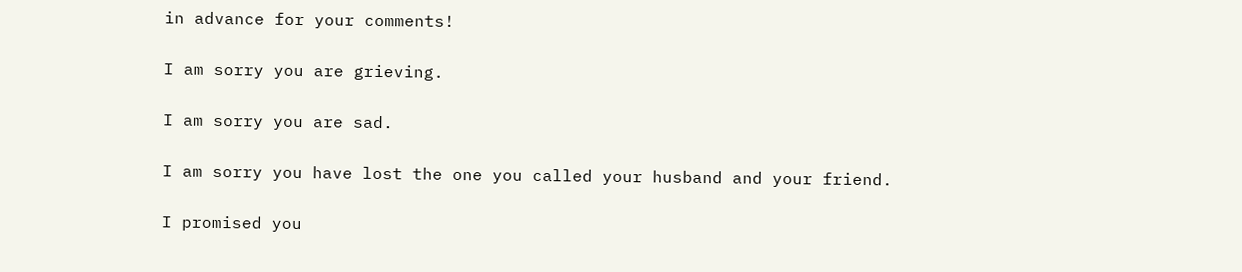in advance for your comments!

I am sorry you are grieving.

I am sorry you are sad.

I am sorry you have lost the one you called your husband and your friend.

I promised you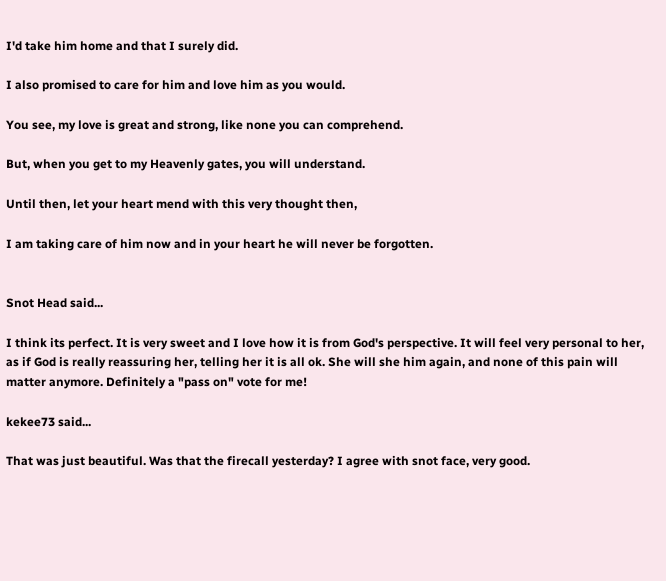I'd take him home and that I surely did.

I also promised to care for him and love him as you would.

You see, my love is great and strong, like none you can comprehend.

But, when you get to my Heavenly gates, you will understand.

Until then, let your heart mend with this very thought then,

I am taking care of him now and in your heart he will never be forgotten.


Snot Head said...

I think its perfect. It is very sweet and I love how it is from God's perspective. It will feel very personal to her, as if God is really reassuring her, telling her it is all ok. She will she him again, and none of this pain will matter anymore. Definitely a "pass on" vote for me!

kekee73 said...

That was just beautiful. Was that the firecall yesterday? I agree with snot face, very good.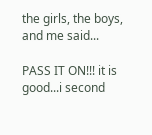the girls, the boys, and me said...

PASS IT ON!!! it is good...i second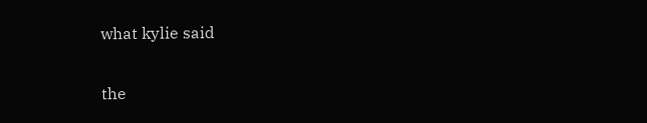what kylie said

the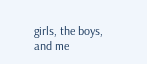girls, the boys, and me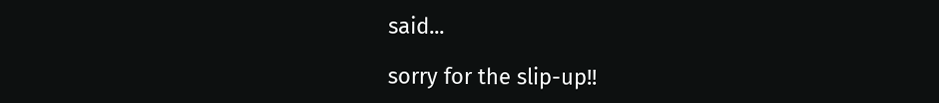said...

sorry for the slip-up!!